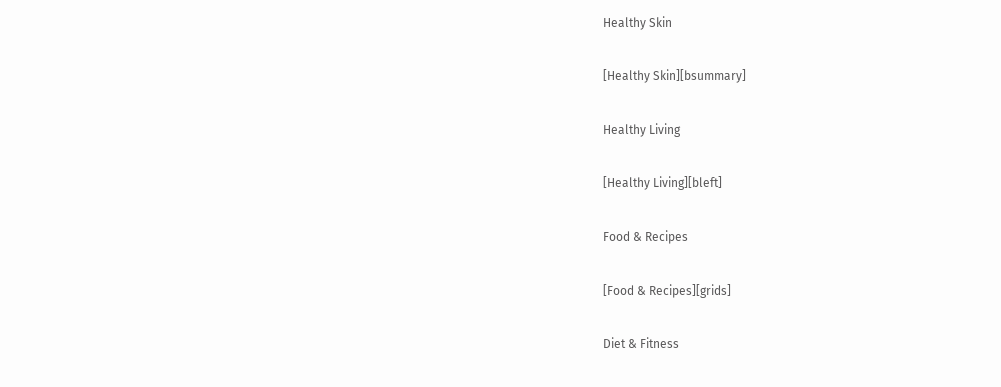Healthy Skin

[Healthy Skin][bsummary]

Healthy Living

[Healthy Living][bleft]

Food & Recipes

[Food & Recipes][grids]

Diet & Fitness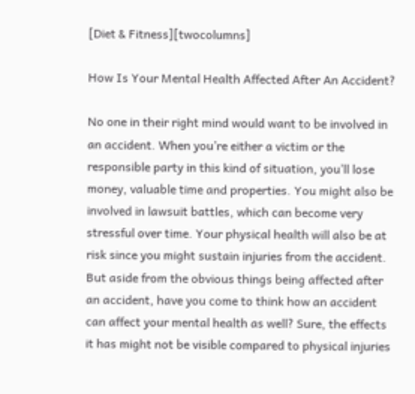[Diet & Fitness][twocolumns]

How Is Your Mental Health Affected After An Accident?

No one in their right mind would want to be involved in an accident. When you’re either a victim or the responsible party in this kind of situation, you’ll lose money, valuable time and properties. You might also be involved in lawsuit battles, which can become very stressful over time. Your physical health will also be at risk since you might sustain injuries from the accident. But aside from the obvious things being affected after an accident, have you come to think how an accident can affect your mental health as well? Sure, the effects it has might not be visible compared to physical injuries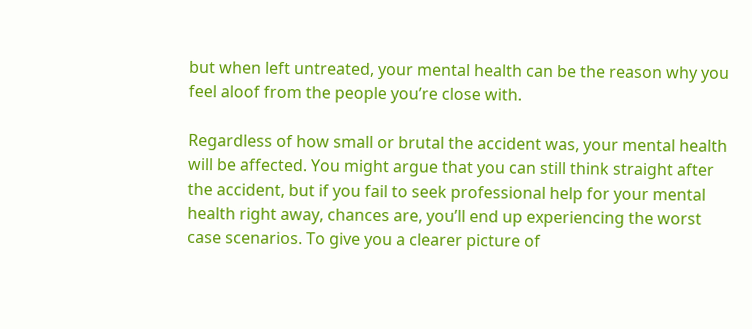but when left untreated, your mental health can be the reason why you feel aloof from the people you’re close with.

Regardless of how small or brutal the accident was, your mental health will be affected. You might argue that you can still think straight after the accident, but if you fail to seek professional help for your mental health right away, chances are, you’ll end up experiencing the worst case scenarios. To give you a clearer picture of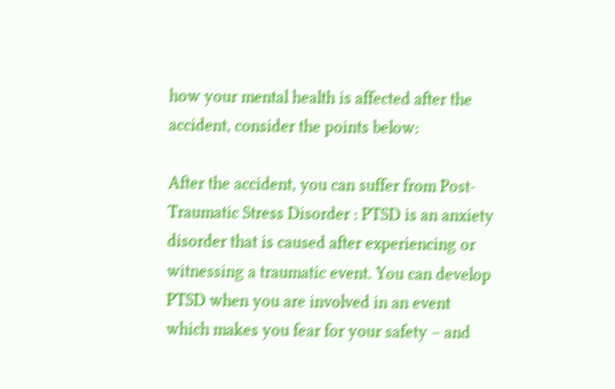how your mental health is affected after the accident, consider the points below:

After the accident, you can suffer from Post-Traumatic Stress Disorder : PTSD is an anxiety disorder that is caused after experiencing or witnessing a traumatic event. You can develop PTSD when you are involved in an event which makes you fear for your safety – and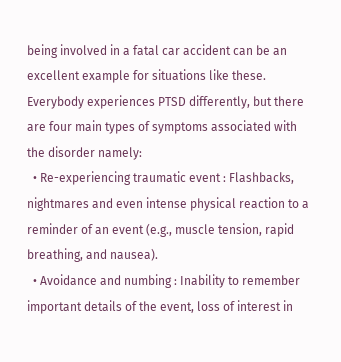being involved in a fatal car accident can be an excellent example for situations like these. Everybody experiences PTSD differently, but there are four main types of symptoms associated with the disorder namely:
  • Re-experiencing traumatic event : Flashbacks, nightmares and even intense physical reaction to a reminder of an event (e.g., muscle tension, rapid breathing, and nausea).
  • Avoidance and numbing : Inability to remember important details of the event, loss of interest in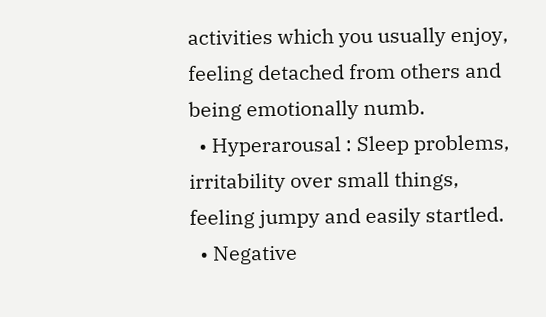activities which you usually enjoy, feeling detached from others and being emotionally numb.
  • Hyperarousal : Sleep problems, irritability over small things, feeling jumpy and easily startled.
  • Negative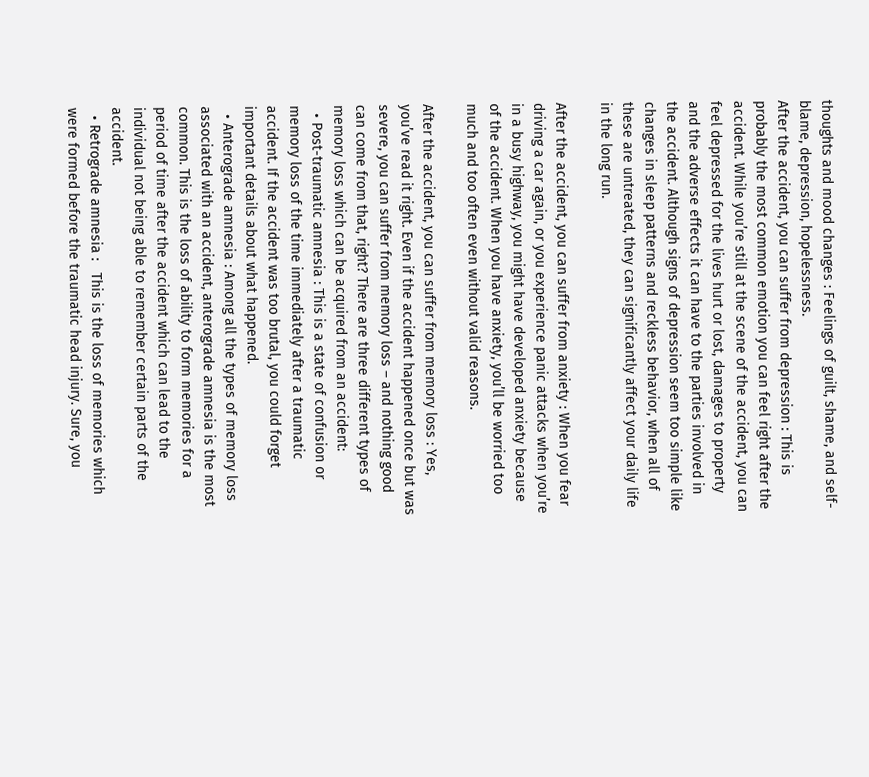thoughts and mood changes : Feelings of guilt, shame, and self-blame, depression, hopelessness.
After the accident, you can suffer from depression : This is probably the most common emotion you can feel right after the accident. While you’re still at the scene of the accident, you can feel depressed for the lives hurt or lost, damages to property and the adverse effects it can have to the parties involved in the accident. Although signs of depression seem too simple like changes in sleep patterns and reckless behavior, when all of these are untreated, they can significantly affect your daily life in the long run.

After the accident, you can suffer from anxiety : When you fear driving a car again, or you experience panic attacks when you’re in a busy highway, you might have developed anxiety because of the accident. When you have anxiety, you’ll be worried too much and too often even without valid reasons.

After the accident, you can suffer from memory loss : Yes, you’ve read it right. Even if the accident happened once but was severe, you can suffer from memory loss – and nothing good can come from that, right? There are three different types of memory loss which can be acquired from an accident:
  • Post-traumatic amnesia : This is a state of confusion or memory loss of the time immediately after a traumatic accident. If the accident was too brutal, you could forget important details about what happened.
  • Anterograde amnesia : Among all the types of memory loss associated with an accident, anterograde amnesia is the most common. This is the loss of ability to form memories for a period of time after the accident which can lead to the individual not being able to remember certain parts of the accident.
  • Retrograde amnesia :   This is the loss of memories which were formed before the traumatic head injury. Sure, you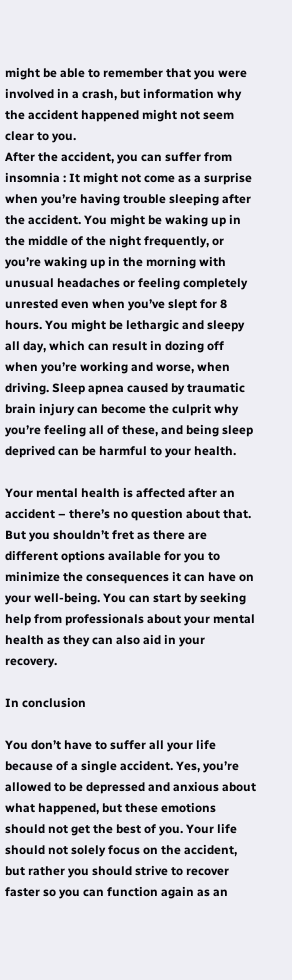might be able to remember that you were involved in a crash, but information why the accident happened might not seem clear to you.
After the accident, you can suffer from insomnia : It might not come as a surprise when you’re having trouble sleeping after the accident. You might be waking up in the middle of the night frequently, or you’re waking up in the morning with unusual headaches or feeling completely unrested even when you’ve slept for 8 hours. You might be lethargic and sleepy all day, which can result in dozing off when you’re working and worse, when driving. Sleep apnea caused by traumatic brain injury can become the culprit why you’re feeling all of these, and being sleep deprived can be harmful to your health.

Your mental health is affected after an accident – there’s no question about that. But you shouldn’t fret as there are different options available for you to minimize the consequences it can have on your well-being. You can start by seeking help from professionals about your mental health as they can also aid in your recovery.

In conclusion

You don’t have to suffer all your life because of a single accident. Yes, you’re allowed to be depressed and anxious about what happened, but these emotions should not get the best of you. Your life should not solely focus on the accident, but rather you should strive to recover faster so you can function again as an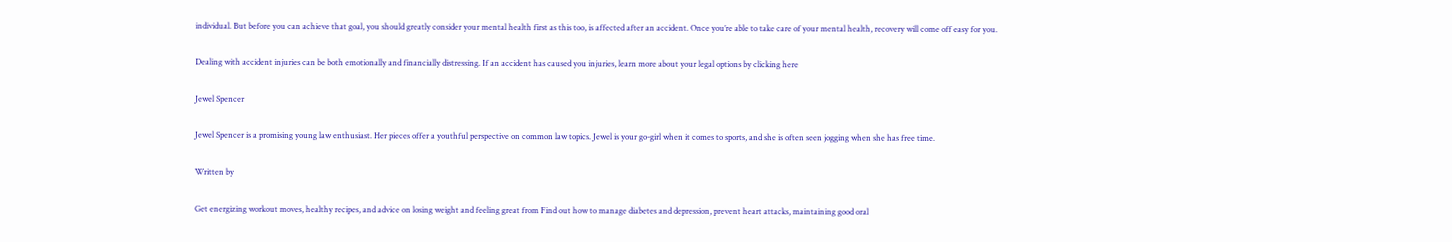individual. But before you can achieve that goal, you should greatly consider your mental health first as this too, is affected after an accident. Once you’re able to take care of your mental health, recovery will come off easy for you.

Dealing with accident injuries can be both emotionally and financially distressing. If an accident has caused you injuries, learn more about your legal options by clicking here

Jewel Spencer

Jewel Spencer is a promising young law enthusiast. Her pieces offer a youthful perspective on common law topics. Jewel is your go-girl when it comes to sports, and she is often seen jogging when she has free time.

Written by

Get energizing workout moves, healthy recipes, and advice on losing weight and feeling great from Find out how to manage diabetes and depression, prevent heart attacks, maintaining good oral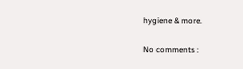hygiene & more.

No comments :